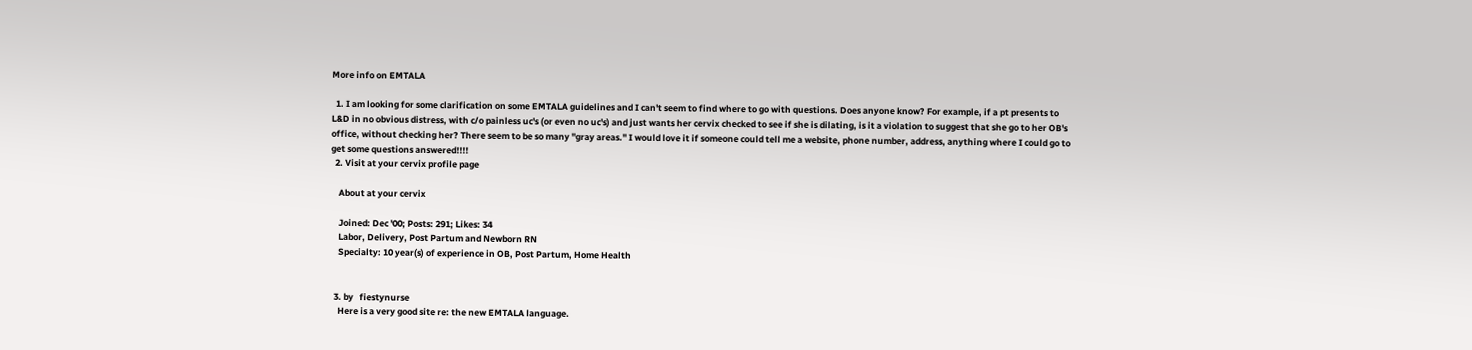More info on EMTALA

  1. I am looking for some clarification on some EMTALA guidelines and I can't seem to find where to go with questions. Does anyone know? For example, if a pt presents to L&D in no obvious distress, with c/o painless uc's (or even no uc's) and just wants her cervix checked to see if she is dilating, is it a violation to suggest that she go to her OB's office, without checking her? There seem to be so many "gray areas." I would love it if someone could tell me a website, phone number, address, anything where I could go to get some questions answered!!!!
  2. Visit at your cervix profile page

    About at your cervix

    Joined: Dec '00; Posts: 291; Likes: 34
    Labor, Delivery, Post Partum and Newborn RN
    Specialty: 10 year(s) of experience in OB, Post Partum, Home Health


  3. by   fiestynurse
    Here is a very good site re: the new EMTALA language.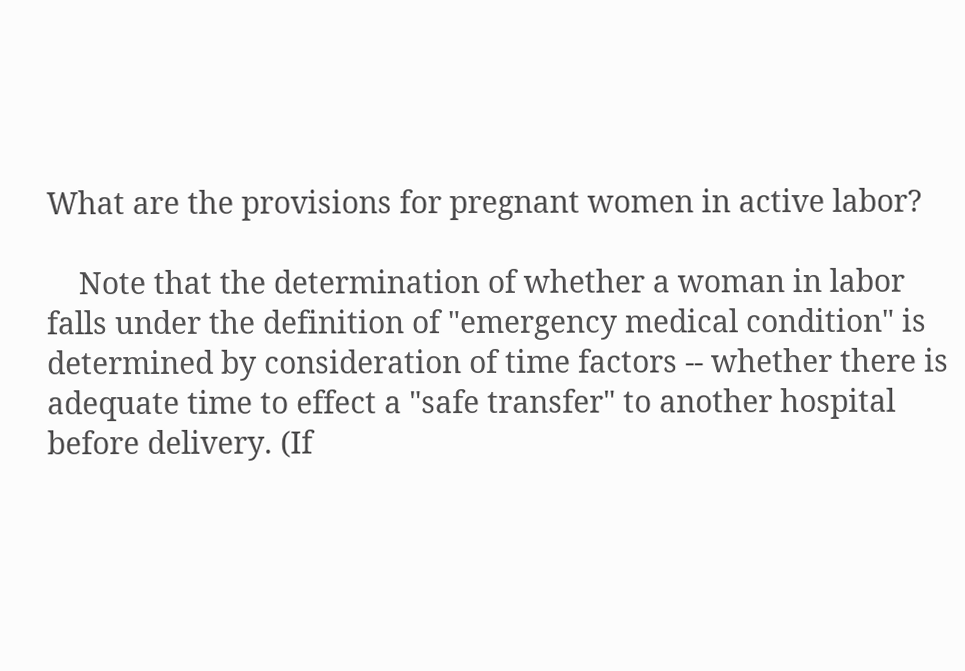What are the provisions for pregnant women in active labor?

    Note that the determination of whether a woman in labor falls under the definition of "emergency medical condition" is determined by consideration of time factors -- whether there is adequate time to effect a "safe transfer" to another hospital before delivery. (If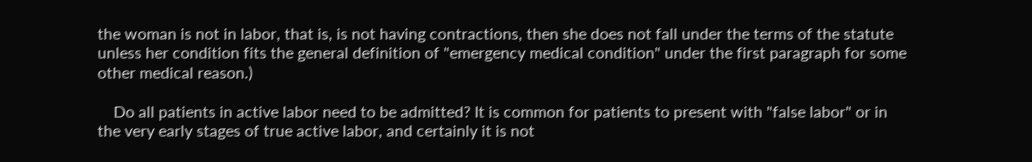the woman is not in labor, that is, is not having contractions, then she does not fall under the terms of the statute unless her condition fits the general definition of "emergency medical condition" under the first paragraph for some other medical reason.)

    Do all patients in active labor need to be admitted? It is common for patients to present with "false labor" or in the very early stages of true active labor, and certainly it is not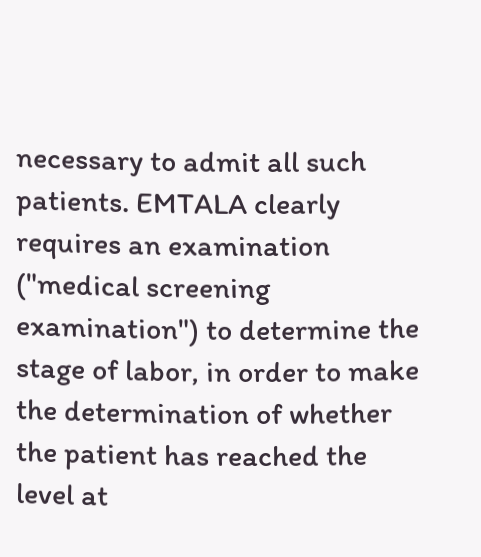necessary to admit all such patients. EMTALA clearly requires an examination ("medical screening examination") to determine the stage of labor, in order to make the determination of whether the patient has reached the level at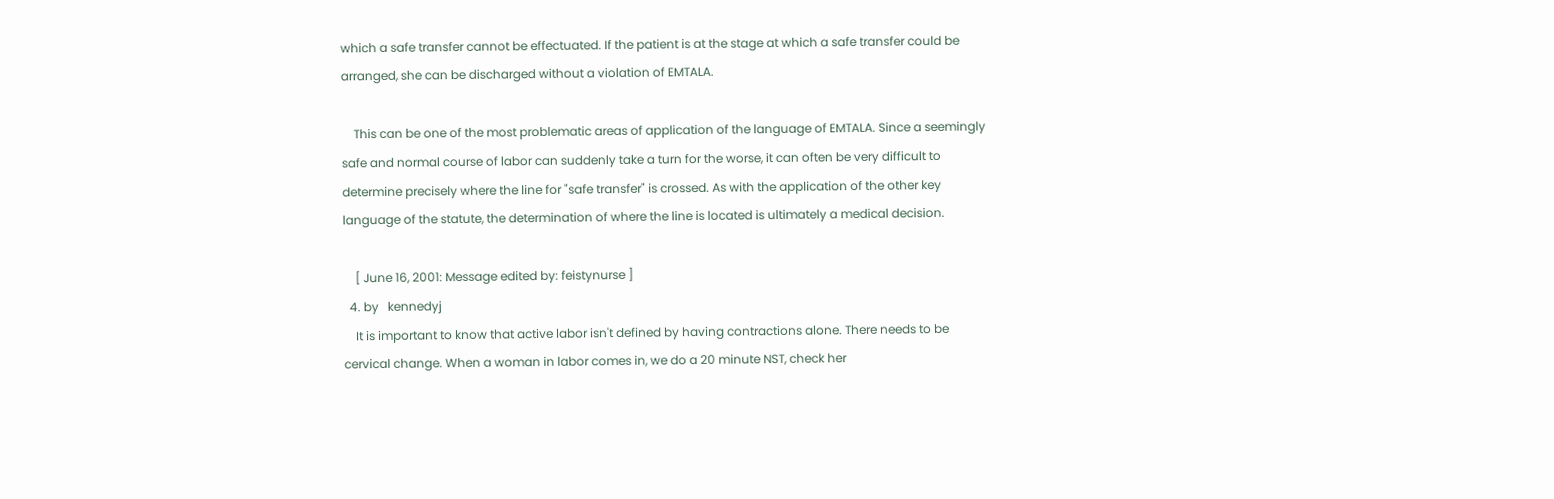which a safe transfer cannot be effectuated. If the patient is at the stage at which a safe transfer could be arranged, she can be discharged without a violation of EMTALA.

    This can be one of the most problematic areas of application of the language of EMTALA. Since a seemingly safe and normal course of labor can suddenly take a turn for the worse, it can often be very difficult to determine precisely where the line for "safe transfer" is crossed. As with the application of the other key language of the statute, the determination of where the line is located is ultimately a medical decision.

    [ June 16, 2001: Message edited by: feistynurse ]
  4. by   kennedyj
    It is important to know that active labor isn't defined by having contractions alone. There needs to be cervical change. When a woman in labor comes in, we do a 20 minute NST, check her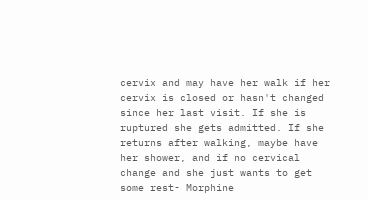cervix and may have her walk if her cervix is closed or hasn't changed since her last visit. If she is ruptured she gets admitted. If she returns after walking, maybe have her shower, and if no cervical change and she just wants to get some rest- Morphine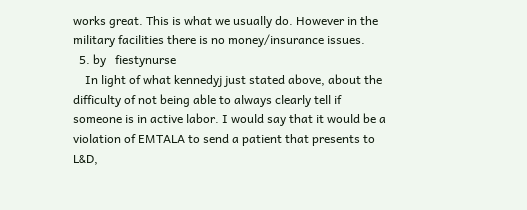works great. This is what we usually do. However in the military facilities there is no money/insurance issues.
  5. by   fiestynurse
    In light of what kennedyj just stated above, about the difficulty of not being able to always clearly tell if someone is in active labor. I would say that it would be a violation of EMTALA to send a patient that presents to L&D,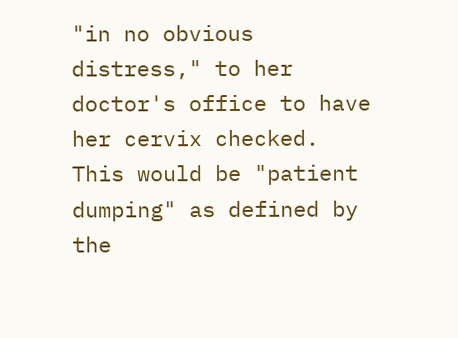"in no obvious distress," to her doctor's office to have her cervix checked. This would be "patient dumping" as defined by the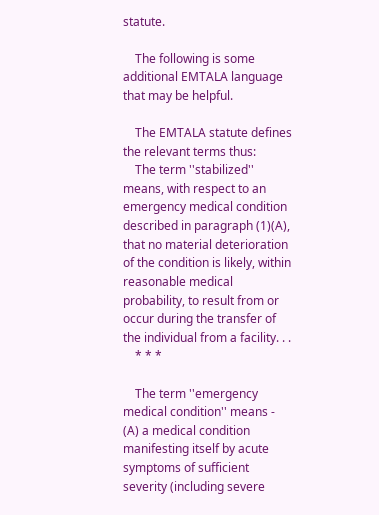statute.

    The following is some additional EMTALA language that may be helpful.

    The EMTALA statute defines the relevant terms thus:
    The term ''stabilized'' means, with respect to an emergency medical condition described in paragraph (1)(A), that no material deterioration of the condition is likely, within reasonable medical probability, to result from or occur during the transfer of the individual from a facility. . .
    * * *

    The term ''emergency medical condition'' means - (A) a medical condition manifesting itself by acute symptoms of sufficient severity (including severe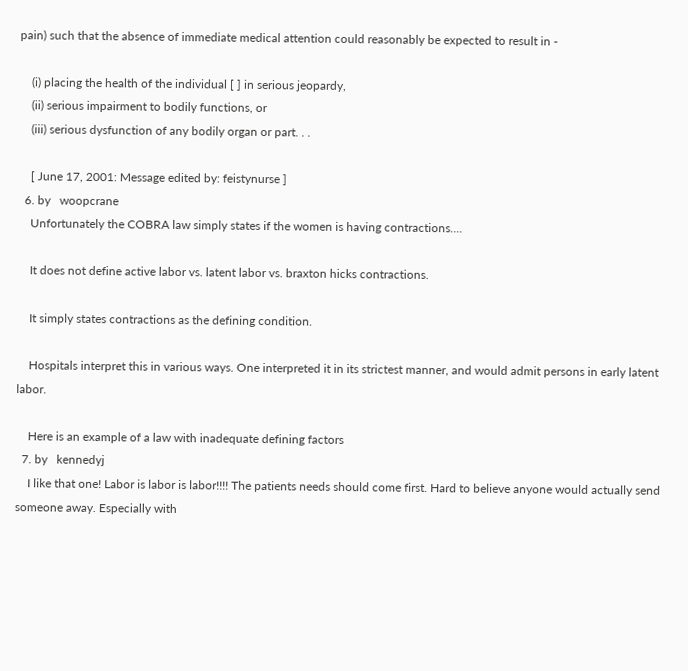pain) such that the absence of immediate medical attention could reasonably be expected to result in -

    (i) placing the health of the individual [ ] in serious jeopardy,
    (ii) serious impairment to bodily functions, or
    (iii) serious dysfunction of any bodily organ or part. . .

    [ June 17, 2001: Message edited by: feistynurse ]
  6. by   woopcrane
    Unfortunately the COBRA law simply states if the women is having contractions....

    It does not define active labor vs. latent labor vs. braxton hicks contractions.

    It simply states contractions as the defining condition.

    Hospitals interpret this in various ways. One interpreted it in its strictest manner, and would admit persons in early latent labor.

    Here is an example of a law with inadequate defining factors
  7. by   kennedyj
    I like that one! Labor is labor is labor!!!! The patients needs should come first. Hard to believe anyone would actually send someone away. Especially with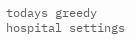todays greedy hospital settings